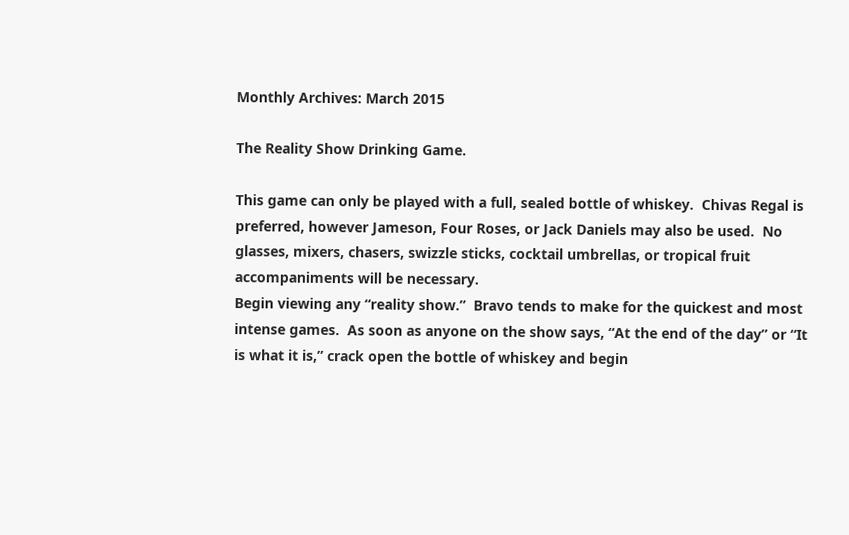Monthly Archives: March 2015

The Reality Show Drinking Game.

This game can only be played with a full, sealed bottle of whiskey.  Chivas Regal is preferred, however Jameson, Four Roses, or Jack Daniels may also be used.  No glasses, mixers, chasers, swizzle sticks, cocktail umbrellas, or tropical fruit accompaniments will be necessary.
Begin viewing any “reality show.”  Bravo tends to make for the quickest and most intense games.  As soon as anyone on the show says, “At the end of the day” or “It is what it is,” crack open the bottle of whiskey and begin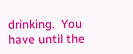drinking.  You have until the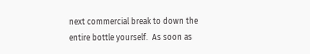next commercial break to down the entire bottle yourself.  As soon as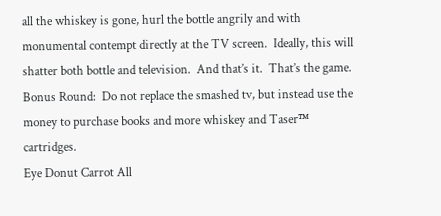all the whiskey is gone, hurl the bottle angrily and with monumental contempt directly at the TV screen.  Ideally, this will shatter both bottle and television.  And that’s it.  That’s the game.
Bonus Round:  Do not replace the smashed tv, but instead use the money to purchase books and more whiskey and Taser™ cartridges.
Eye Donut Carrot All